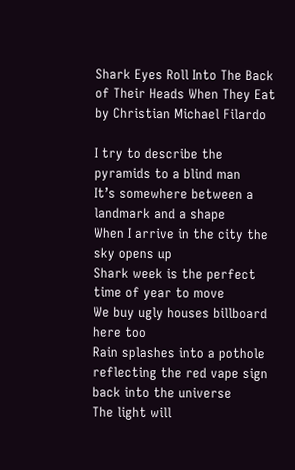Shark Eyes Roll Into The Back of Their Heads When They Eat
by Christian Michael Filardo

I try to describe the pyramids to a blind man
It’s somewhere between a landmark and a shape
When I arrive in the city the sky opens up
Shark week is the perfect time of year to move
We buy ugly houses billboard here too
Rain splashes into a pothole reflecting the red vape sign back into the universe
The light will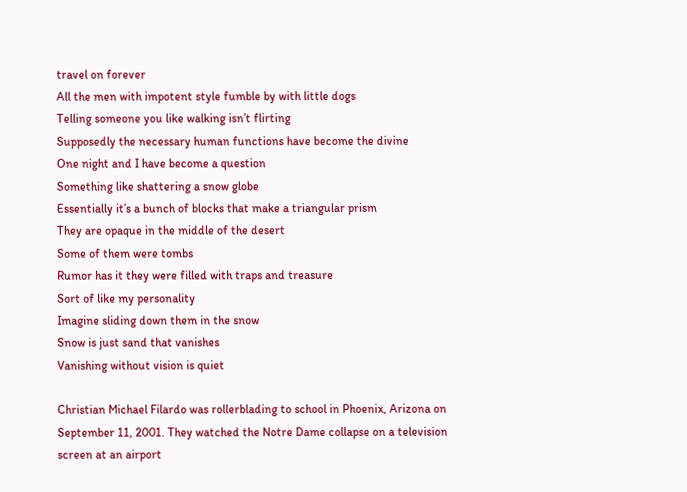travel on forever
All the men with impotent style fumble by with little dogs
Telling someone you like walking isn’t flirting
Supposedly the necessary human functions have become the divine
One night and I have become a question
Something like shattering a snow globe
Essentially it’s a bunch of blocks that make a triangular prism
They are opaque in the middle of the desert
Some of them were tombs
Rumor has it they were filled with traps and treasure
Sort of like my personality
Imagine sliding down them in the snow
Snow is just sand that vanishes
Vanishing without vision is quiet

Christian Michael Filardo was rollerblading to school in Phoenix, Arizona on September 11, 2001. They watched the Notre Dame collapse on a television screen at an airport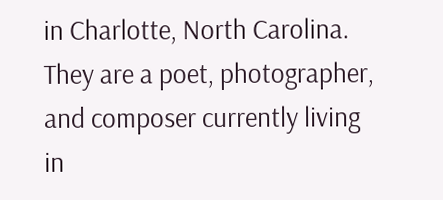in Charlotte, North Carolina. They are a poet, photographer, and composer currently living in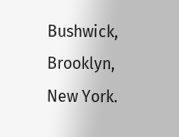Bushwick, Brooklyn, New York.